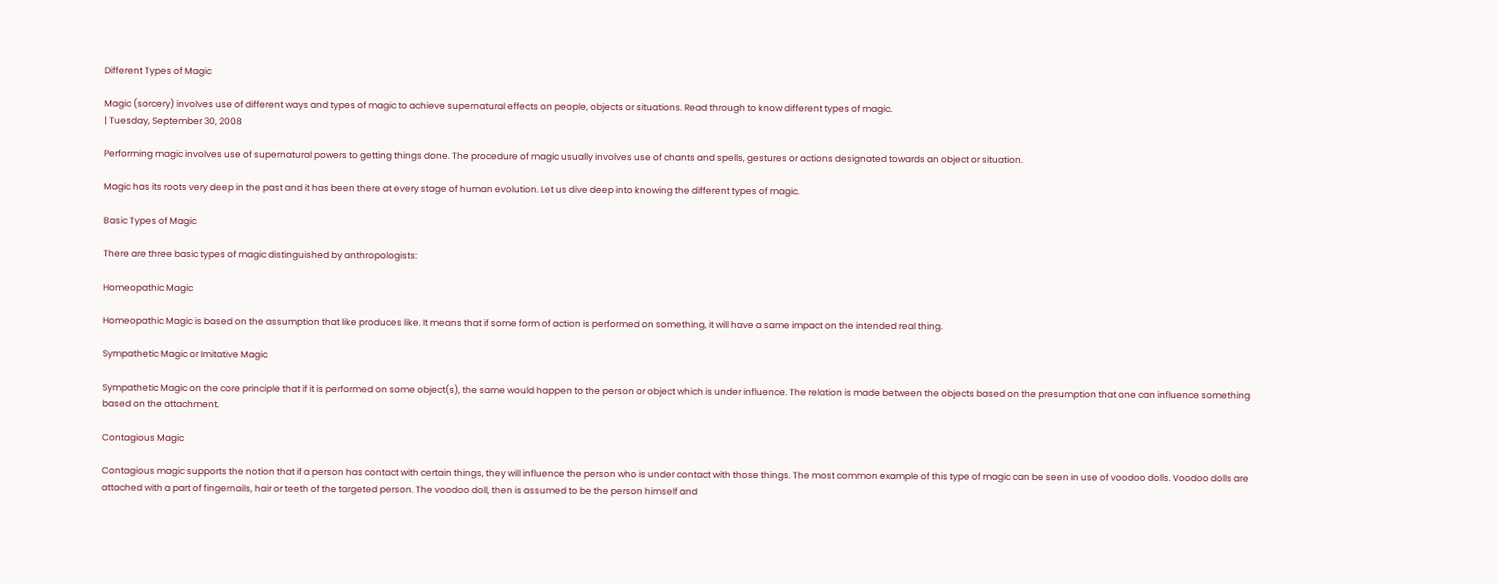Different Types of Magic

Magic (sorcery) involves use of different ways and types of magic to achieve supernatural effects on people, objects or situations. Read through to know different types of magic.
| Tuesday, September 30, 2008

Performing magic involves use of supernatural powers to getting things done. The procedure of magic usually involves use of chants and spells, gestures or actions designated towards an object or situation.

Magic has its roots very deep in the past and it has been there at every stage of human evolution. Let us dive deep into knowing the different types of magic.

Basic Types of Magic

There are three basic types of magic distinguished by anthropologists:

Homeopathic Magic

Homeopathic Magic is based on the assumption that like produces like. It means that if some form of action is performed on something, it will have a same impact on the intended real thing.

Sympathetic Magic or Imitative Magic

Sympathetic Magic on the core principle that if it is performed on some object(s), the same would happen to the person or object which is under influence. The relation is made between the objects based on the presumption that one can influence something based on the attachment.

Contagious Magic

Contagious magic supports the notion that if a person has contact with certain things, they will influence the person who is under contact with those things. The most common example of this type of magic can be seen in use of voodoo dolls. Voodoo dolls are attached with a part of fingernails, hair or teeth of the targeted person. The voodoo doll, then is assumed to be the person himself and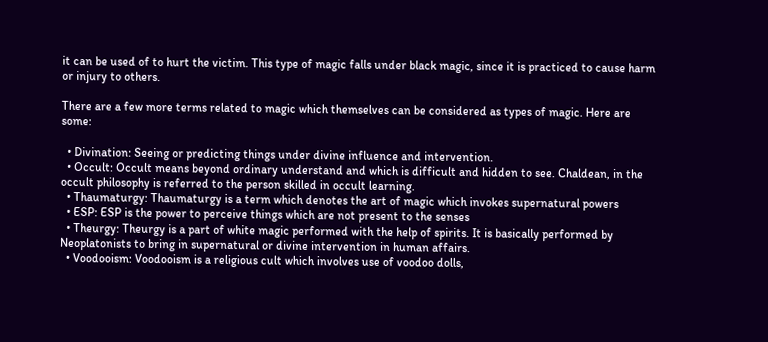it can be used of to hurt the victim. This type of magic falls under black magic, since it is practiced to cause harm or injury to others.

There are a few more terms related to magic which themselves can be considered as types of magic. Here are some:

  • Divination: Seeing or predicting things under divine influence and intervention.
  • Occult: Occult means beyond ordinary understand and which is difficult and hidden to see. Chaldean, in the occult philosophy is referred to the person skilled in occult learning.
  • Thaumaturgy: Thaumaturgy is a term which denotes the art of magic which invokes supernatural powers
  • ESP: ESP is the power to perceive things which are not present to the senses
  • Theurgy: Theurgy is a part of white magic performed with the help of spirits. It is basically performed by Neoplatonists to bring in supernatural or divine intervention in human affairs.
  • Voodooism: Voodooism is a religious cult which involves use of voodoo dolls,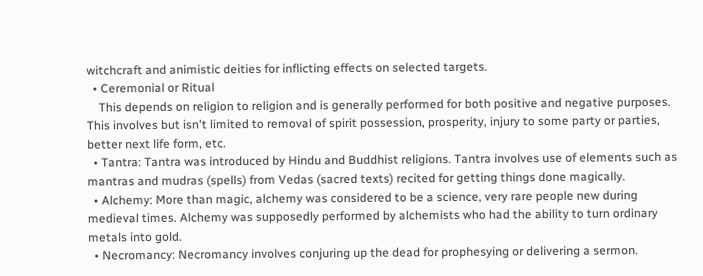witchcraft and animistic deities for inflicting effects on selected targets.
  • Ceremonial or Ritual
    This depends on religion to religion and is generally performed for both positive and negative purposes. This involves but isn't limited to removal of spirit possession, prosperity, injury to some party or parties, better next life form, etc.
  • Tantra: Tantra was introduced by Hindu and Buddhist religions. Tantra involves use of elements such as mantras and mudras (spells) from Vedas (sacred texts) recited for getting things done magically.
  • Alchemy: More than magic, alchemy was considered to be a science, very rare people new during medieval times. Alchemy was supposedly performed by alchemists who had the ability to turn ordinary metals into gold.
  • Necromancy: Necromancy involves conjuring up the dead for prophesying or delivering a sermon.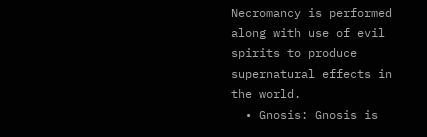Necromancy is performed along with use of evil spirits to produce supernatural effects in the world.
  • Gnosis: Gnosis is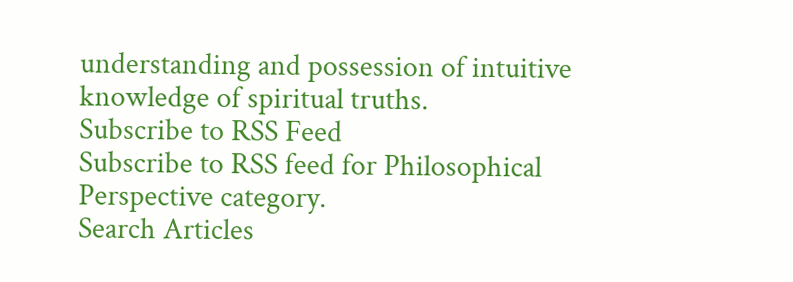understanding and possession of intuitive knowledge of spiritual truths.
Subscribe to RSS Feed
Subscribe to RSS feed for Philosophical Perspective category.
Search Articles